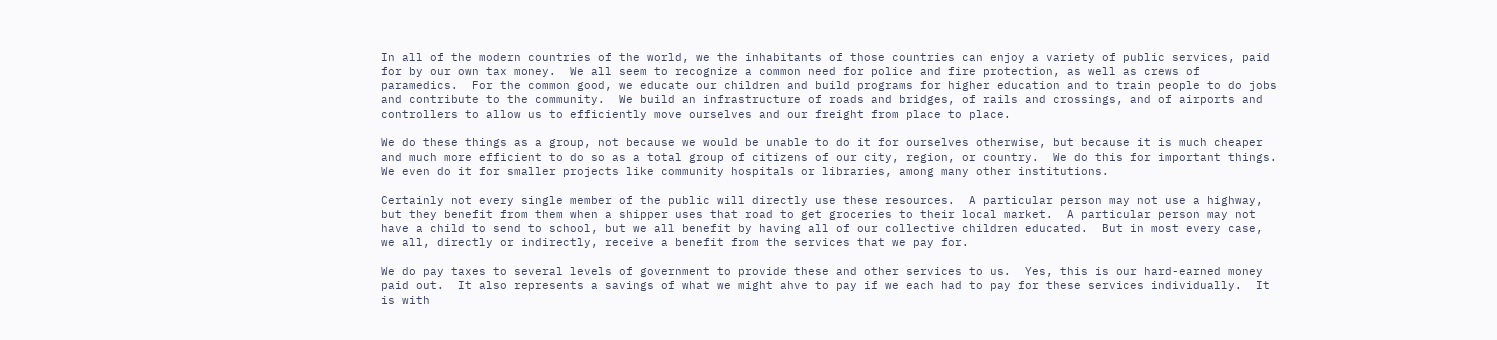In all of the modern countries of the world, we the inhabitants of those countries can enjoy a variety of public services, paid for by our own tax money.  We all seem to recognize a common need for police and fire protection, as well as crews of paramedics.  For the common good, we educate our children and build programs for higher education and to train people to do jobs and contribute to the community.  We build an infrastructure of roads and bridges, of rails and crossings, and of airports and controllers to allow us to efficiently move ourselves and our freight from place to place.

We do these things as a group, not because we would be unable to do it for ourselves otherwise, but because it is much cheaper and much more efficient to do so as a total group of citizens of our city, region, or country.  We do this for important things. We even do it for smaller projects like community hospitals or libraries, among many other institutions.

Certainly not every single member of the public will directly use these resources.  A particular person may not use a highway, but they benefit from them when a shipper uses that road to get groceries to their local market.  A particular person may not have a child to send to school, but we all benefit by having all of our collective children educated.  But in most every case, we all, directly or indirectly, receive a benefit from the services that we pay for.

We do pay taxes to several levels of government to provide these and other services to us.  Yes, this is our hard-earned money paid out.  It also represents a savings of what we might ahve to pay if we each had to pay for these services individually.  It is with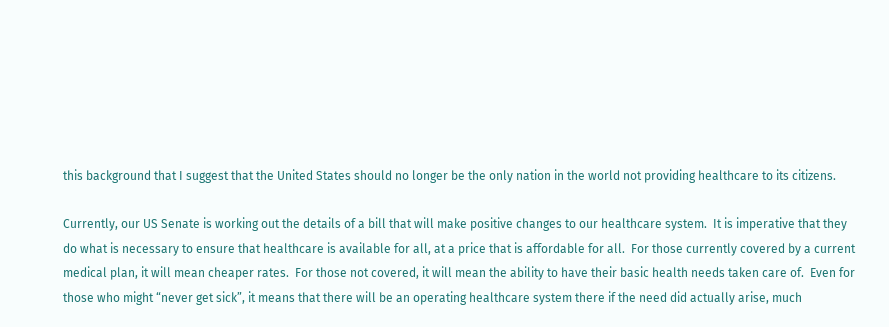this background that I suggest that the United States should no longer be the only nation in the world not providing healthcare to its citizens.

Currently, our US Senate is working out the details of a bill that will make positive changes to our healthcare system.  It is imperative that they do what is necessary to ensure that healthcare is available for all, at a price that is affordable for all.  For those currently covered by a current medical plan, it will mean cheaper rates.  For those not covered, it will mean the ability to have their basic health needs taken care of.  Even for those who might “never get sick”, it means that there will be an operating healthcare system there if the need did actually arise, much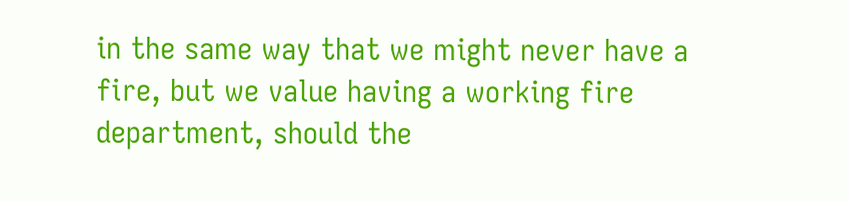in the same way that we might never have a fire, but we value having a working fire department, should the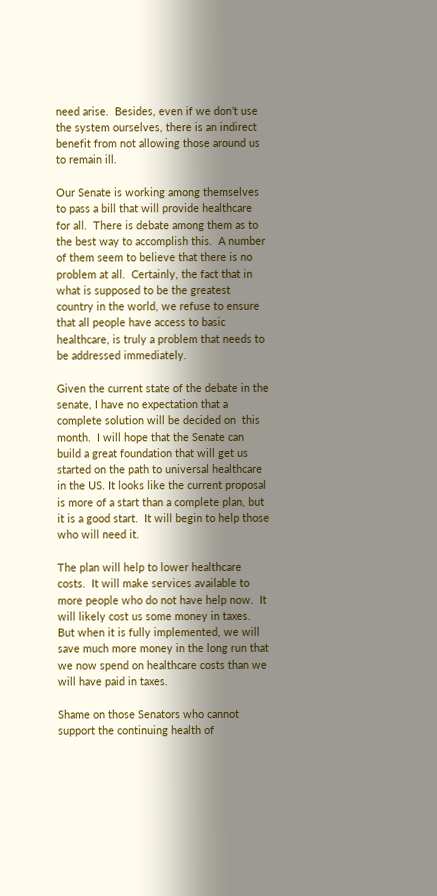need arise.  Besides, even if we don’t use the system ourselves, there is an indirect benefit from not allowing those around us to remain ill.

Our Senate is working among themselves to pass a bill that will provide healthcare for all.  There is debate among them as to the best way to accomplish this.  A number of them seem to believe that there is no problem at all.  Certainly, the fact that in what is supposed to be the greatest country in the world, we refuse to ensure that all people have access to basic healthcare, is truly a problem that needs to be addressed immediately.

Given the current state of the debate in the senate, I have no expectation that a complete solution will be decided on  this month.  I will hope that the Senate can build a great foundation that will get us started on the path to universal healthcare in the US. It looks like the current proposal is more of a start than a complete plan, but it is a good start.  It will begin to help those who will need it.

The plan will help to lower healthcare costs.  It will make services available to more people who do not have help now.  It will likely cost us some money in taxes.  But when it is fully implemented, we will save much more money in the long run that we now spend on healthcare costs than we will have paid in taxes.

Shame on those Senators who cannot support the continuing health of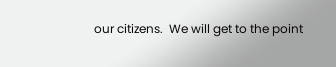our citizens.  We will get to the point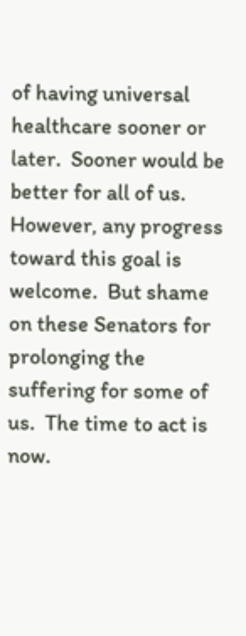of having universal healthcare sooner or later.  Sooner would be better for all of us.  However, any progress toward this goal is welcome.  But shame on these Senators for prolonging the suffering for some of us.  The time to act is now.